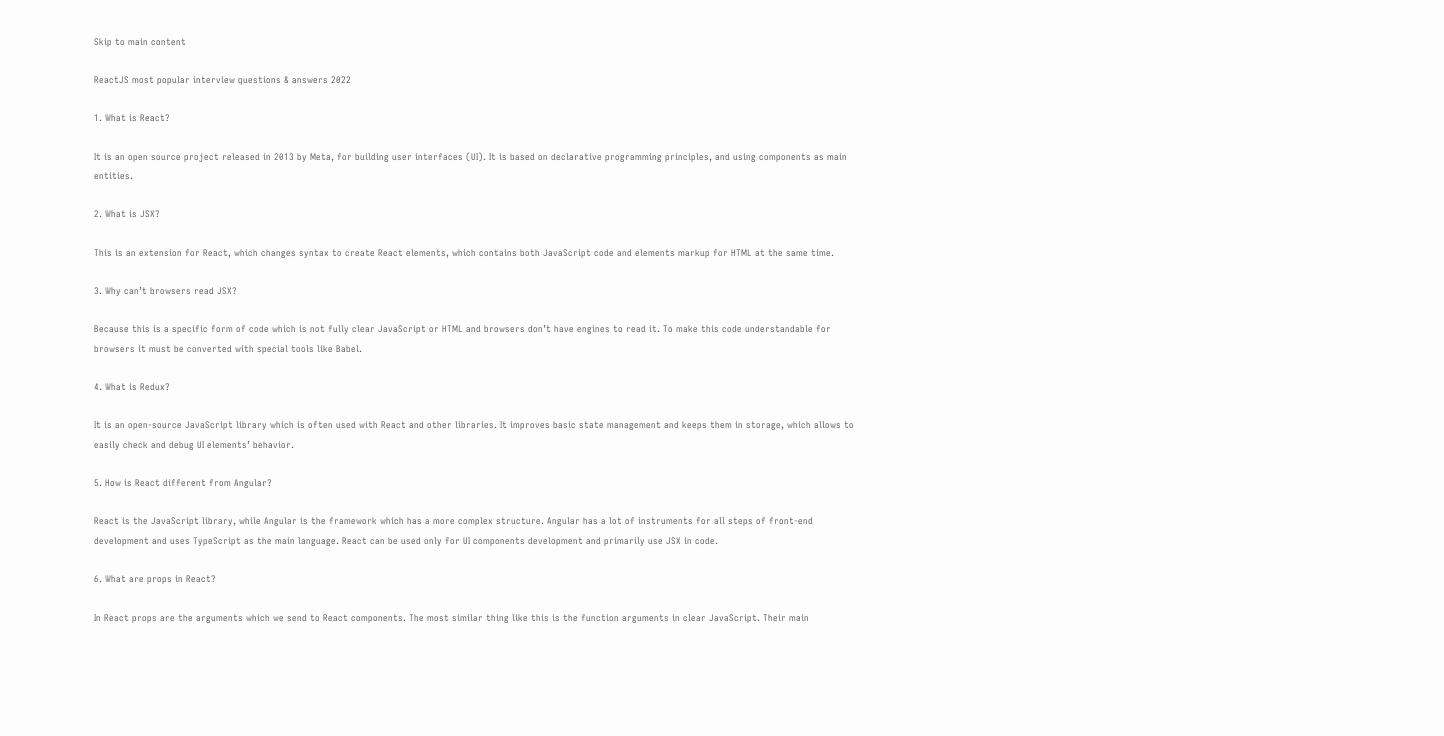Skip to main content

ReactJS most popular interview questions & answers 2022

1. What is React?

It is an open source project released in 2013 by Meta, for building user interfaces (UI). It is based on declarative programming principles, and using components as main entities.

2. What is JSX?

This is an extension for React, which changes syntax to create React elements, which contains both JavaScript code and elements markup for HTML at the same time.

3. Why can’t browsers read JSX?

Because this is a specific form of code which is not fully clear JavaScript or HTML and browsers don’t have engines to read it. To make this code understandable for browsers it must be converted with special tools like Babel.

4. What is Redux?

It is an open-source JavaScript library which is often used with React and other libraries. It improves basic state management and keeps them in storage, which allows to easily check and debug UI elements’ behavior.

5. How is React different from Angular?

React is the JavaScript library, while Angular is the framework which has a more complex structure. Angular has a lot of instruments for all steps of front-end development and uses TypeScript as the main language. React can be used only for UI components development and primarily use JSX in code.

6. What are props in React?

In React props are the arguments which we send to React components. The most similar thing like this is the function arguments in clear JavaScript. Their main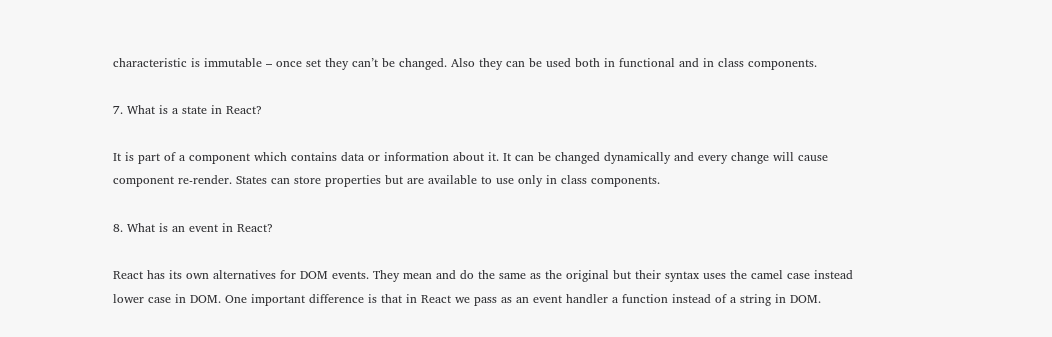characteristic is immutable – once set they can’t be changed. Also they can be used both in functional and in class components.

7. What is a state in React?

It is part of a component which contains data or information about it. It can be changed dynamically and every change will cause component re-render. States can store properties but are available to use only in class components.

8. What is an event in React?

React has its own alternatives for DOM events. They mean and do the same as the original but their syntax uses the camel case instead lower case in DOM. One important difference is that in React we pass as an event handler a function instead of a string in DOM.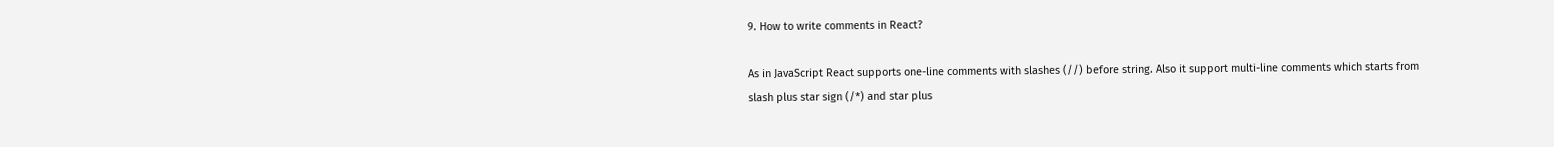9. How to write comments in React?

As in JavaScript React supports one-line comments with slashes (//) before string. Also it support multi-line comments which starts from slash plus star sign (/*) and star plus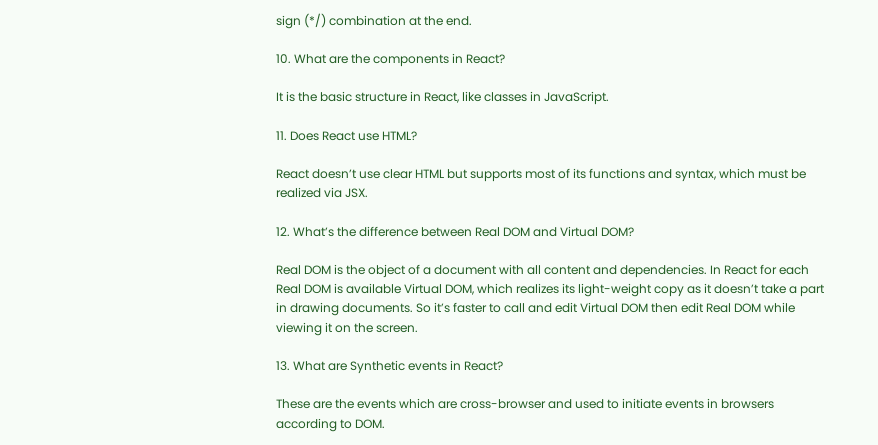sign (*/) combination at the end.

10. What are the components in React?

It is the basic structure in React, like classes in JavaScript.

11. Does React use HTML?

React doesn’t use clear HTML but supports most of its functions and syntax, which must be realized via JSX.

12. What’s the difference between Real DOM and Virtual DOM?

Real DOM is the object of a document with all content and dependencies. In React for each Real DOM is available Virtual DOM, which realizes its light-weight copy as it doesn’t take a part in drawing documents. So it’s faster to call and edit Virtual DOM then edit Real DOM while viewing it on the screen.

13. What are Synthetic events in React?

These are the events which are cross-browser and used to initiate events in browsers according to DOM.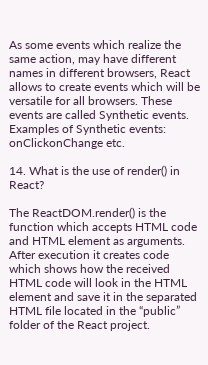As some events which realize the same action, may have different names in different browsers, React allows to create events which will be versatile for all browsers. These events are called Synthetic events. Examples of Synthetic events: onClickonChange etc.

14. What is the use of render() in React?

The ReactDOM.render() is the function which accepts HTML code and HTML element as arguments. After execution it creates code which shows how the received HTML code will look in the HTML element and save it in the separated HTML file located in the “public” folder of the React project.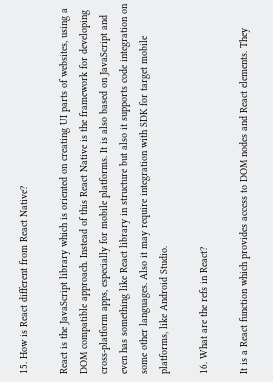15. How is React different from React Native?

React is the JavaScript library which is oriented on creating UI parts of websites, using a DOM compatible approach. Instead of this React Native is the framework for developing cross-platform apps, especially for mobile platforms. It is also based on JavaScript and even has something like React library in structure but also it supports code integration on some other languages. Also it may require integration with SDK for target mobile platforms, like Android Studio.

16. What are the refs in React?

It is a React function which provides access to DOM nodes and React elements. They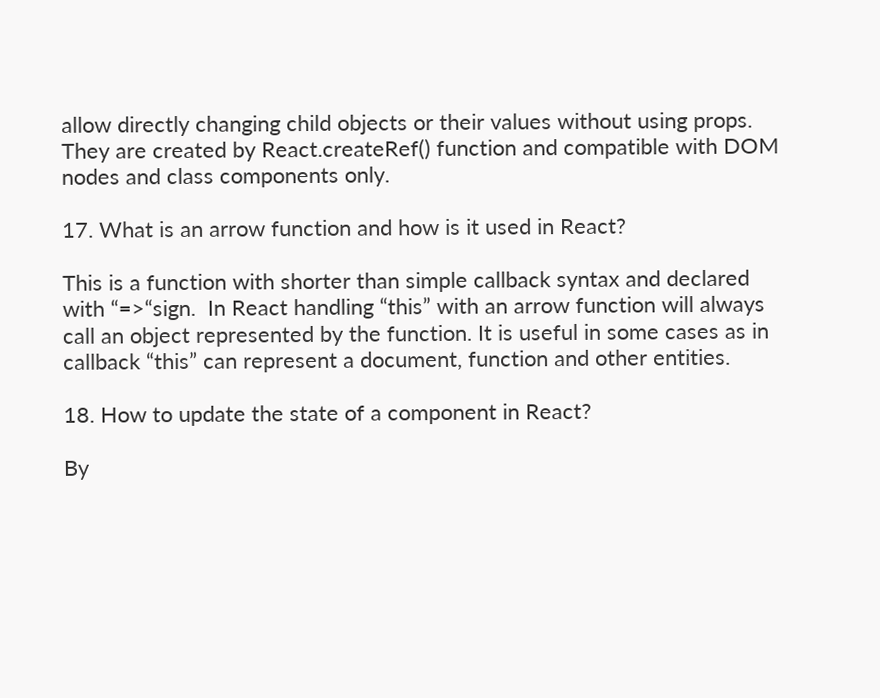allow directly changing child objects or their values without using props. They are created by React.createRef() function and compatible with DOM nodes and class components only.

17. What is an arrow function and how is it used in React?

This is a function with shorter than simple callback syntax and declared with “=>“sign.  In React handling “this” with an arrow function will always call an object represented by the function. It is useful in some cases as in callback “this” can represent a document, function and other entities.

18. How to update the state of a component in React?

By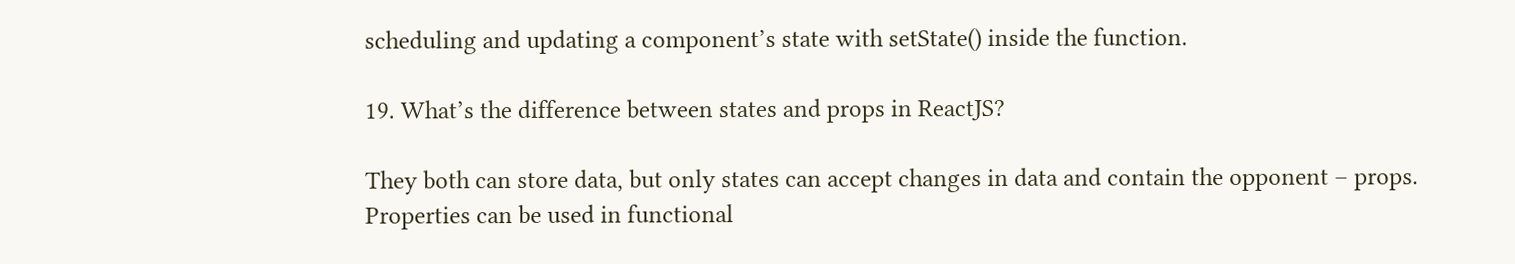scheduling and updating a component’s state with setState() inside the function.

19. What’s the difference between states and props in ReactJS?

They both can store data, but only states can accept changes in data and contain the opponent – props. Properties can be used in functional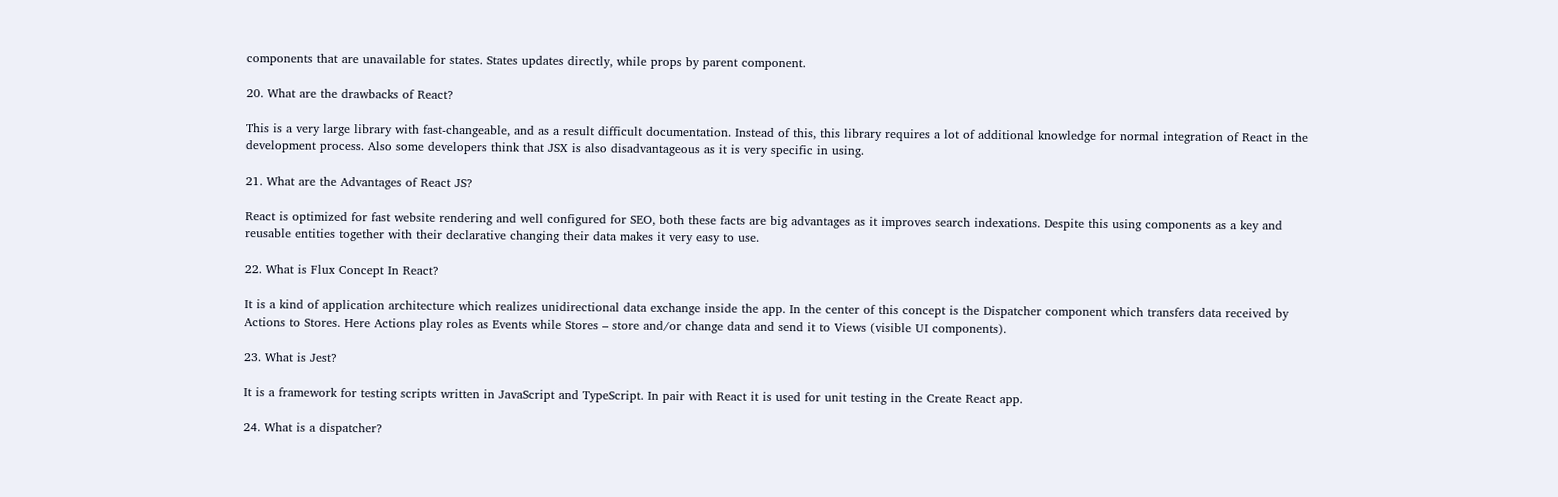components that are unavailable for states. States updates directly, while props by parent component.

20. What are the drawbacks of React?

This is a very large library with fast-changeable, and as a result difficult documentation. Instead of this, this library requires a lot of additional knowledge for normal integration of React in the development process. Also some developers think that JSX is also disadvantageous as it is very specific in using.

21. What are the Advantages of React JS?

React is optimized for fast website rendering and well configured for SEO, both these facts are big advantages as it improves search indexations. Despite this using components as a key and reusable entities together with their declarative changing their data makes it very easy to use.

22. What is Flux Concept In React?

It is a kind of application architecture which realizes unidirectional data exchange inside the app. In the center of this concept is the Dispatcher component which transfers data received by Actions to Stores. Here Actions play roles as Events while Stores – store and/or change data and send it to Views (visible UI components).

23. What is Jest?

It is a framework for testing scripts written in JavaScript and TypeScript. In pair with React it is used for unit testing in the Create React app.

24. What is a dispatcher?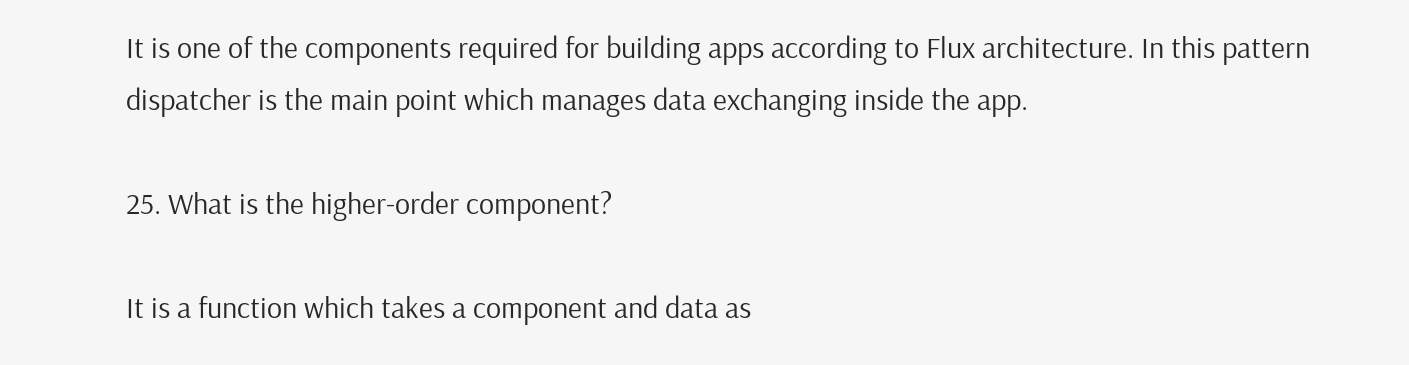It is one of the components required for building apps according to Flux architecture. In this pattern dispatcher is the main point which manages data exchanging inside the app.

25. What is the higher-order component?

It is a function which takes a component and data as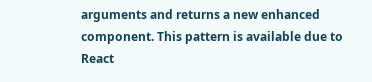arguments and returns a new enhanced component. This pattern is available due to React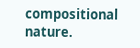compositional nature.